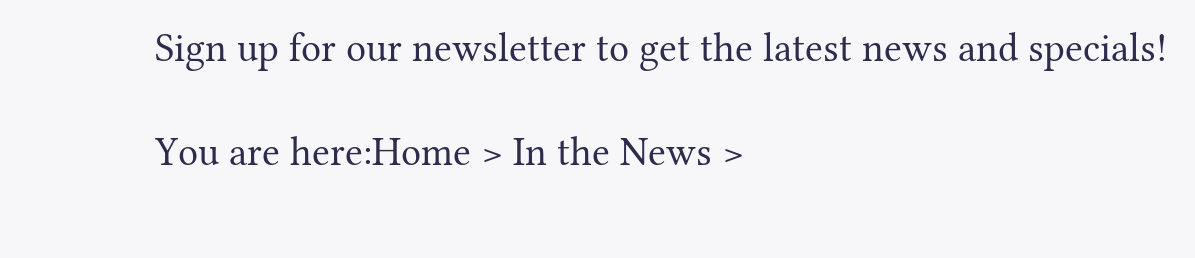Sign up for our newsletter to get the latest news and specials!

You are here:Home > In the News >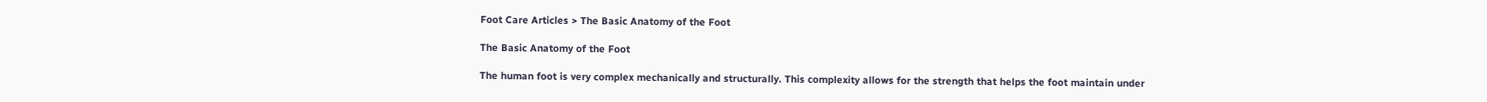Foot Care Articles > The Basic Anatomy of the Foot

The Basic Anatomy of the Foot

The human foot is very complex mechanically and structurally. This complexity allows for the strength that helps the foot maintain under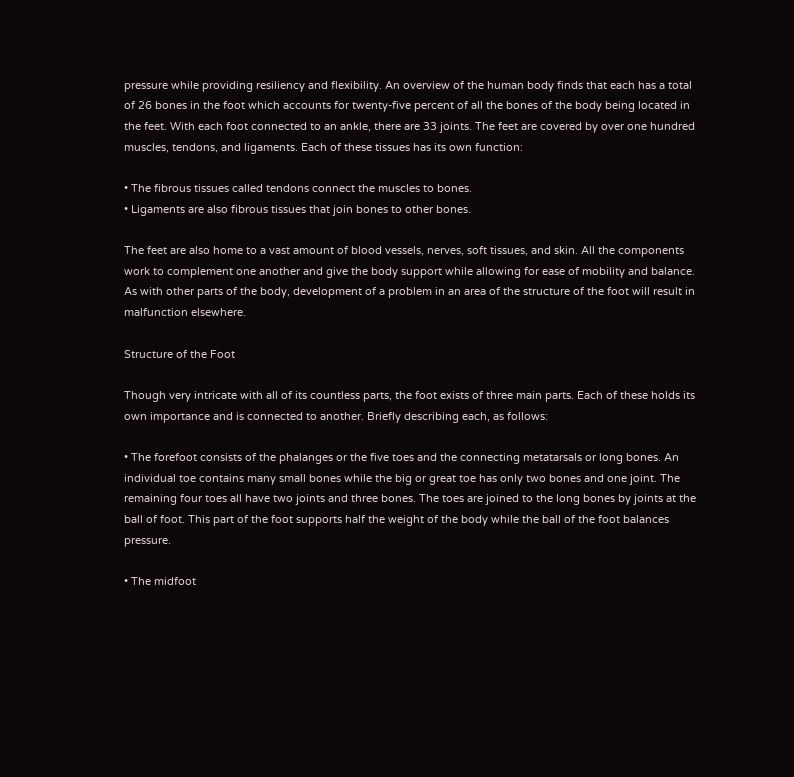pressure while providing resiliency and flexibility. An overview of the human body finds that each has a total of 26 bones in the foot which accounts for twenty-five percent of all the bones of the body being located in the feet. With each foot connected to an ankle, there are 33 joints. The feet are covered by over one hundred muscles, tendons, and ligaments. Each of these tissues has its own function:

• The fibrous tissues called tendons connect the muscles to bones.
• Ligaments are also fibrous tissues that join bones to other bones.

The feet are also home to a vast amount of blood vessels, nerves, soft tissues, and skin. All the components work to complement one another and give the body support while allowing for ease of mobility and balance. As with other parts of the body, development of a problem in an area of the structure of the foot will result in malfunction elsewhere.

Structure of the Foot

Though very intricate with all of its countless parts, the foot exists of three main parts. Each of these holds its own importance and is connected to another. Briefly describing each, as follows:

• The forefoot consists of the phalanges or the five toes and the connecting metatarsals or long bones. An individual toe contains many small bones while the big or great toe has only two bones and one joint. The remaining four toes all have two joints and three bones. The toes are joined to the long bones by joints at the ball of foot. This part of the foot supports half the weight of the body while the ball of the foot balances pressure.

• The midfoot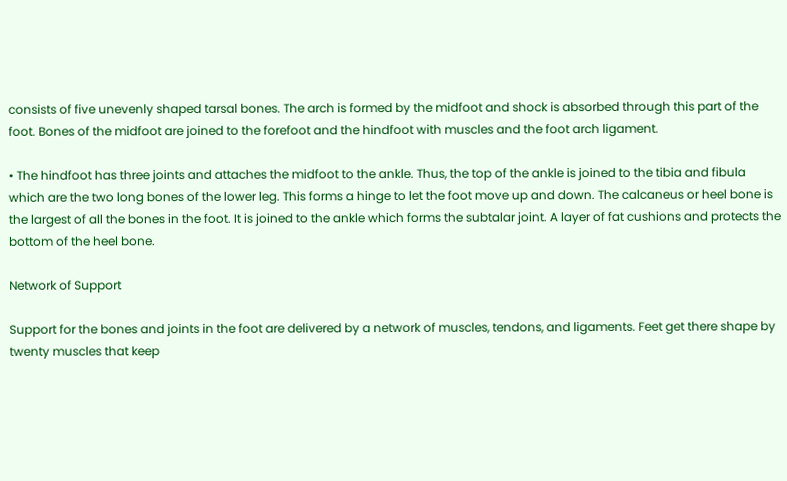consists of five unevenly shaped tarsal bones. The arch is formed by the midfoot and shock is absorbed through this part of the foot. Bones of the midfoot are joined to the forefoot and the hindfoot with muscles and the foot arch ligament.

• The hindfoot has three joints and attaches the midfoot to the ankle. Thus, the top of the ankle is joined to the tibia and fibula which are the two long bones of the lower leg. This forms a hinge to let the foot move up and down. The calcaneus or heel bone is the largest of all the bones in the foot. It is joined to the ankle which forms the subtalar joint. A layer of fat cushions and protects the bottom of the heel bone.

Network of Support

Support for the bones and joints in the foot are delivered by a network of muscles, tendons, and ligaments. Feet get there shape by twenty muscles that keep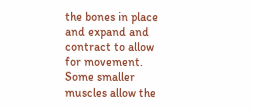the bones in place and expand and contract to allow for movement. Some smaller muscles allow the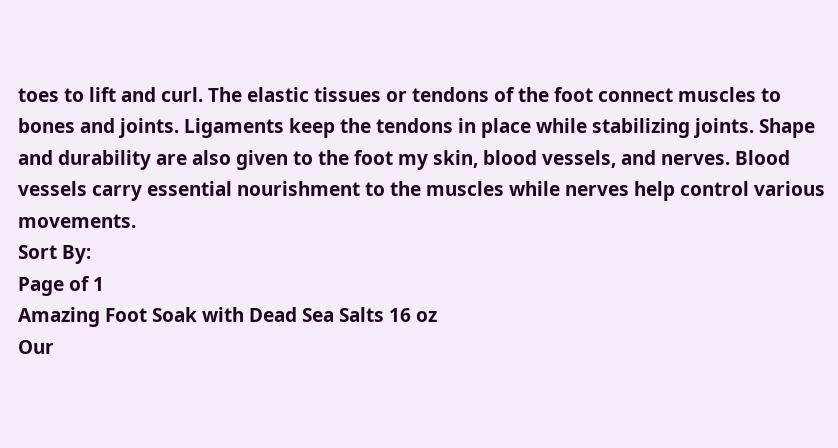toes to lift and curl. The elastic tissues or tendons of the foot connect muscles to bones and joints. Ligaments keep the tendons in place while stabilizing joints. Shape and durability are also given to the foot my skin, blood vessels, and nerves. Blood vessels carry essential nourishment to the muscles while nerves help control various movements.
Sort By:
Page of 1
Amazing Foot Soak with Dead Sea Salts 16 oz
Our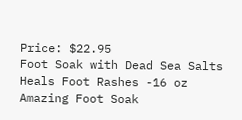Price: $22.95
Foot Soak with Dead Sea Salts Heals Foot Rashes -16 oz
Amazing Foot Soak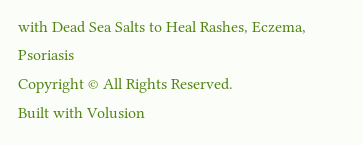with Dead Sea Salts to Heal Rashes, Eczema, Psoriasis
Copyright © All Rights Reserved.
Built with Volusion